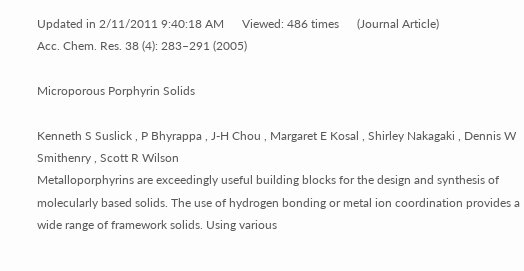Updated in 2/11/2011 9:40:18 AM      Viewed: 486 times      (Journal Article)
Acc. Chem. Res. 38 (4): 283–291 (2005)

Microporous Porphyrin Solids

Kenneth S Suslick , P Bhyrappa , J-H Chou , Margaret E Kosal , Shirley Nakagaki , Dennis W Smithenry , Scott R Wilson
Metalloporphyrins are exceedingly useful building blocks for the design and synthesis of molecularly based solids. The use of hydrogen bonding or metal ion coordination provides a wide range of framework solids. Using various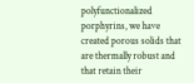polyfunctionalized porphyrins, we have created porous solids that are thermally robust and that retain their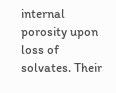internal porosity upon loss of solvates. Their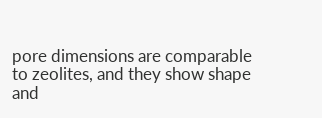pore dimensions are comparable to zeolites, and they show shape and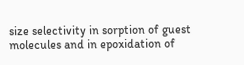size selectivity in sorption of guest molecules and in epoxidation of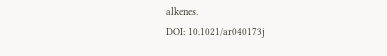alkenes.
DOI: 10.1021/ar040173j